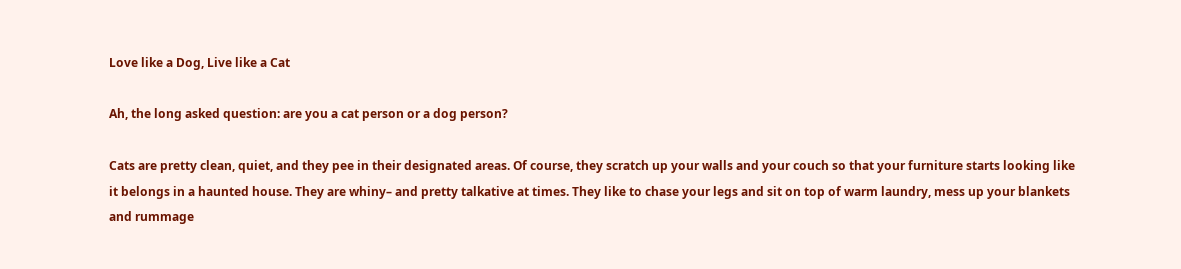Love like a Dog, Live like a Cat

Ah, the long asked question: are you a cat person or a dog person?

Cats are pretty clean, quiet, and they pee in their designated areas. Of course, they scratch up your walls and your couch so that your furniture starts looking like it belongs in a haunted house. They are whiny– and pretty talkative at times. They like to chase your legs and sit on top of warm laundry, mess up your blankets and rummage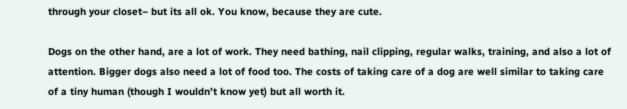through your closet– but its all ok. You know, because they are cute.

Dogs on the other hand, are a lot of work. They need bathing, nail clipping, regular walks, training, and also a lot of attention. Bigger dogs also need a lot of food too. The costs of taking care of a dog are well similar to taking care of a tiny human (though I wouldn’t know yet) but all worth it.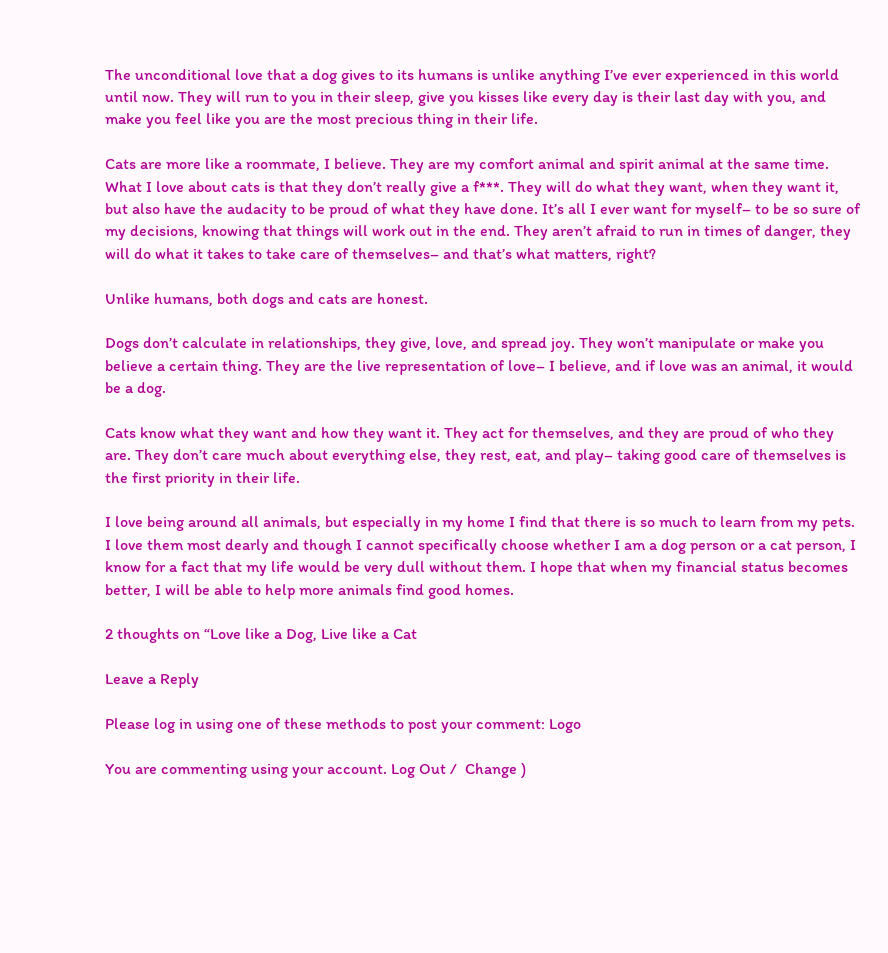The unconditional love that a dog gives to its humans is unlike anything I’ve ever experienced in this world until now. They will run to you in their sleep, give you kisses like every day is their last day with you, and make you feel like you are the most precious thing in their life.

Cats are more like a roommate, I believe. They are my comfort animal and spirit animal at the same time. What I love about cats is that they don’t really give a f***. They will do what they want, when they want it, but also have the audacity to be proud of what they have done. It’s all I ever want for myself– to be so sure of my decisions, knowing that things will work out in the end. They aren’t afraid to run in times of danger, they will do what it takes to take care of themselves– and that’s what matters, right?

Unlike humans, both dogs and cats are honest.

Dogs don’t calculate in relationships, they give, love, and spread joy. They won’t manipulate or make you believe a certain thing. They are the live representation of love– I believe, and if love was an animal, it would be a dog.

Cats know what they want and how they want it. They act for themselves, and they are proud of who they are. They don’t care much about everything else, they rest, eat, and play– taking good care of themselves is the first priority in their life.

I love being around all animals, but especially in my home I find that there is so much to learn from my pets. I love them most dearly and though I cannot specifically choose whether I am a dog person or a cat person, I know for a fact that my life would be very dull without them. I hope that when my financial status becomes better, I will be able to help more animals find good homes.

2 thoughts on “Love like a Dog, Live like a Cat

Leave a Reply

Please log in using one of these methods to post your comment: Logo

You are commenting using your account. Log Out /  Change )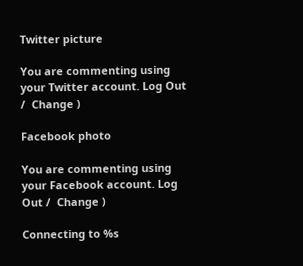Twitter picture

You are commenting using your Twitter account. Log Out /  Change )

Facebook photo

You are commenting using your Facebook account. Log Out /  Change )

Connecting to %s